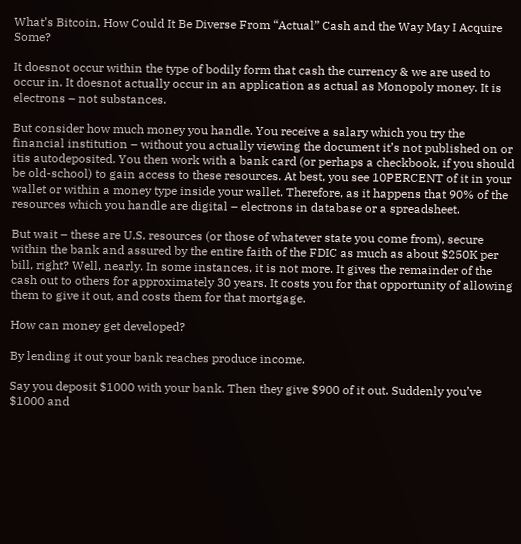What’s Bitcoin, How Could It Be Diverse From “Actual” Cash and the Way May I Acquire Some?

It doesnot occur within the type of bodily form that cash the currency & we are used to occur in. It doesnot actually occur in an application as actual as Monopoly money. It is electrons – not substances.

But consider how much money you handle. You receive a salary which you try the financial institution – without you actually viewing the document it’s not published on or itis autodeposited. You then work with a bank card (or perhaps a checkbook, if you should be old-school) to gain access to these resources. At best, you see 10PERCENT of it in your wallet or within a money type inside your wallet. Therefore, as it happens that 90% of the resources which you handle are digital – electrons in database or a spreadsheet.

But wait – these are U.S. resources (or those of whatever state you come from), secure within the bank and assured by the entire faith of the FDIC as much as about $250K per bill, right? Well, nearly. In some instances, it is not more. It gives the remainder of the cash out to others for approximately 30 years. It costs you for that opportunity of allowing them to give it out, and costs them for that mortgage.

How can money get developed?

By lending it out your bank reaches produce income.

Say you deposit $1000 with your bank. Then they give $900 of it out. Suddenly you’ve $1000 and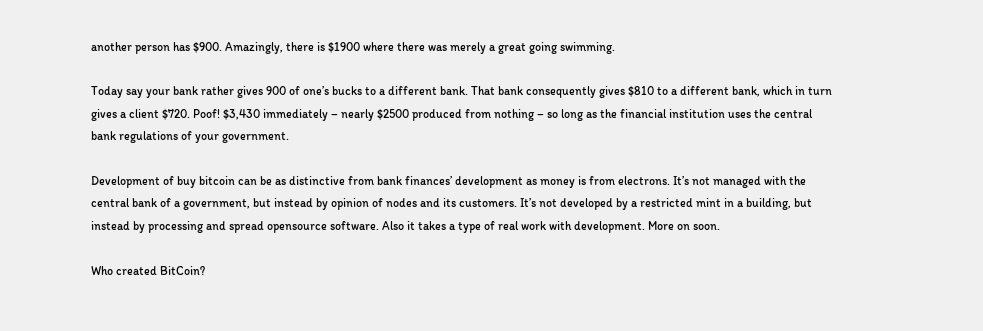another person has $900. Amazingly, there is $1900 where there was merely a great going swimming.

Today say your bank rather gives 900 of one’s bucks to a different bank. That bank consequently gives $810 to a different bank, which in turn gives a client $720. Poof! $3,430 immediately – nearly $2500 produced from nothing – so long as the financial institution uses the central bank regulations of your government.

Development of buy bitcoin can be as distinctive from bank finances’ development as money is from electrons. It’s not managed with the central bank of a government, but instead by opinion of nodes and its customers. It’s not developed by a restricted mint in a building, but instead by processing and spread opensource software. Also it takes a type of real work with development. More on soon.

Who created BitCoin?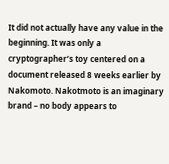It did not actually have any value in the beginning. It was only a cryptographer’s toy centered on a document released 8 weeks earlier by Nakomoto. Nakotmoto is an imaginary brand – no body appears to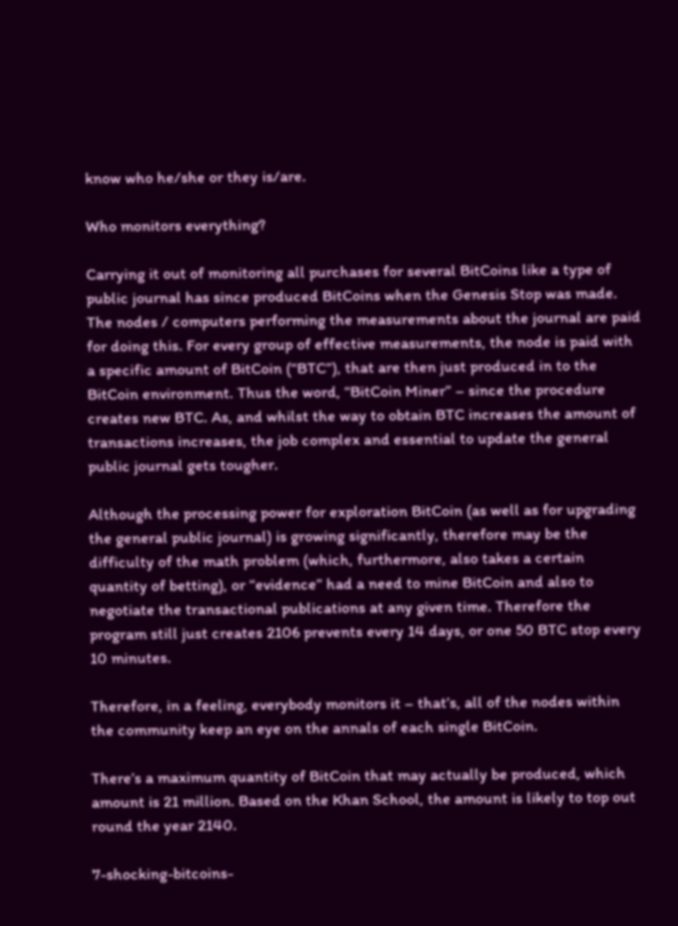know who he/she or they is/are.

Who monitors everything?

Carrying it out of monitoring all purchases for several BitCoins like a type of public journal has since produced BitCoins when the Genesis Stop was made. The nodes / computers performing the measurements about the journal are paid for doing this. For every group of effective measurements, the node is paid with a specific amount of BitCoin (“BTC”), that are then just produced in to the BitCoin environment. Thus the word, “BitCoin Miner” – since the procedure creates new BTC. As, and whilst the way to obtain BTC increases the amount of transactions increases, the job complex and essential to update the general public journal gets tougher.

Although the processing power for exploration BitCoin (as well as for upgrading the general public journal) is growing significantly, therefore may be the difficulty of the math problem (which, furthermore, also takes a certain quantity of betting), or “evidence” had a need to mine BitCoin and also to negotiate the transactional publications at any given time. Therefore the program still just creates 2106 prevents every 14 days, or one 50 BTC stop every 10 minutes.

Therefore, in a feeling, everybody monitors it – that’s, all of the nodes within the community keep an eye on the annals of each single BitCoin.

There’s a maximum quantity of BitCoin that may actually be produced, which amount is 21 million. Based on the Khan School, the amount is likely to top out round the year 2140.

7-shocking-bitcoins-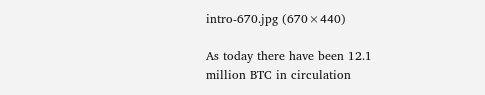intro-670.jpg (670×440)

As today there have been 12.1 million BTC in circulation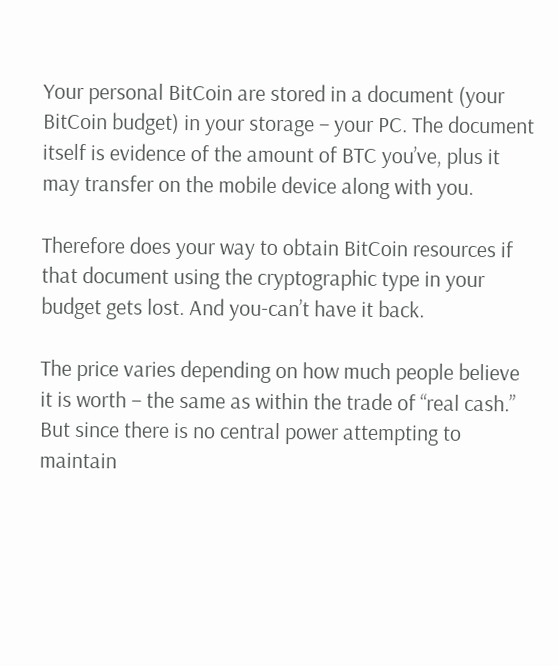Your personal BitCoin are stored in a document (your BitCoin budget) in your storage – your PC. The document itself is evidence of the amount of BTC you’ve, plus it may transfer on the mobile device along with you.

Therefore does your way to obtain BitCoin resources if that document using the cryptographic type in your budget gets lost. And you-can’t have it back.

The price varies depending on how much people believe it is worth – the same as within the trade of “real cash.” But since there is no central power attempting to maintain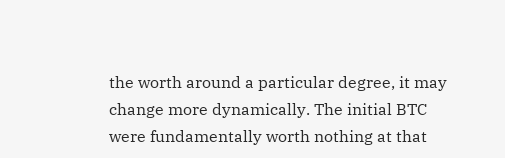the worth around a particular degree, it may change more dynamically. The initial BTC were fundamentally worth nothing at that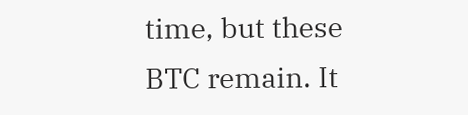time, but these BTC remain. It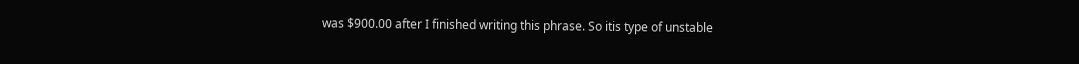was $900.00 after I finished writing this phrase. So itis type of unstable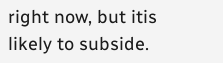right now, but itis likely to subside.